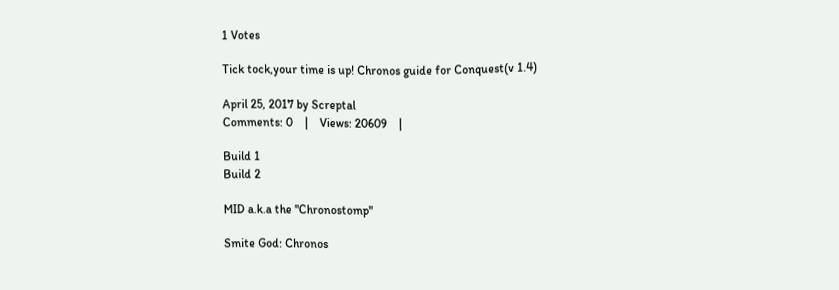1 Votes

Tick tock,your time is up! Chronos guide for Conquest(v 1.4)

April 25, 2017 by Screptal
Comments: 0    |    Views: 20609    |

Build 1
Build 2

MID a.k.a the "Chronostomp"

Smite God: Chronos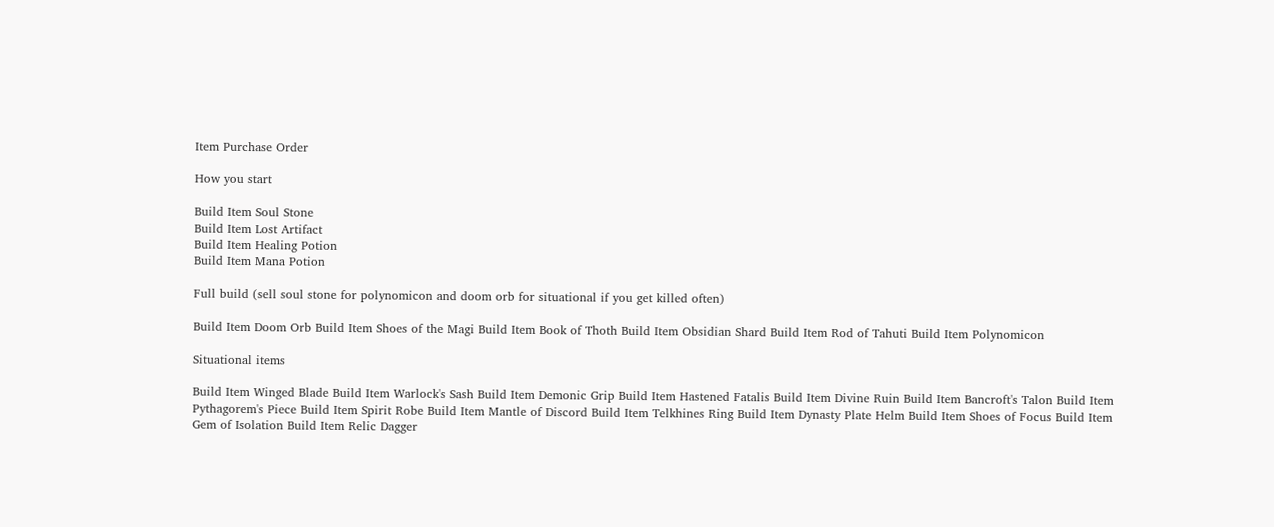Item Purchase Order

How you start

Build Item Soul Stone
Build Item Lost Artifact
Build Item Healing Potion
Build Item Mana Potion

Full build (sell soul stone for polynomicon and doom orb for situational if you get killed often)

Build Item Doom Orb Build Item Shoes of the Magi Build Item Book of Thoth Build Item Obsidian Shard Build Item Rod of Tahuti Build Item Polynomicon

Situational items

Build Item Winged Blade Build Item Warlock's Sash Build Item Demonic Grip Build Item Hastened Fatalis Build Item Divine Ruin Build Item Bancroft's Talon Build Item Pythagorem's Piece Build Item Spirit Robe Build Item Mantle of Discord Build Item Telkhines Ring Build Item Dynasty Plate Helm Build Item Shoes of Focus Build Item Gem of Isolation Build Item Relic Dagger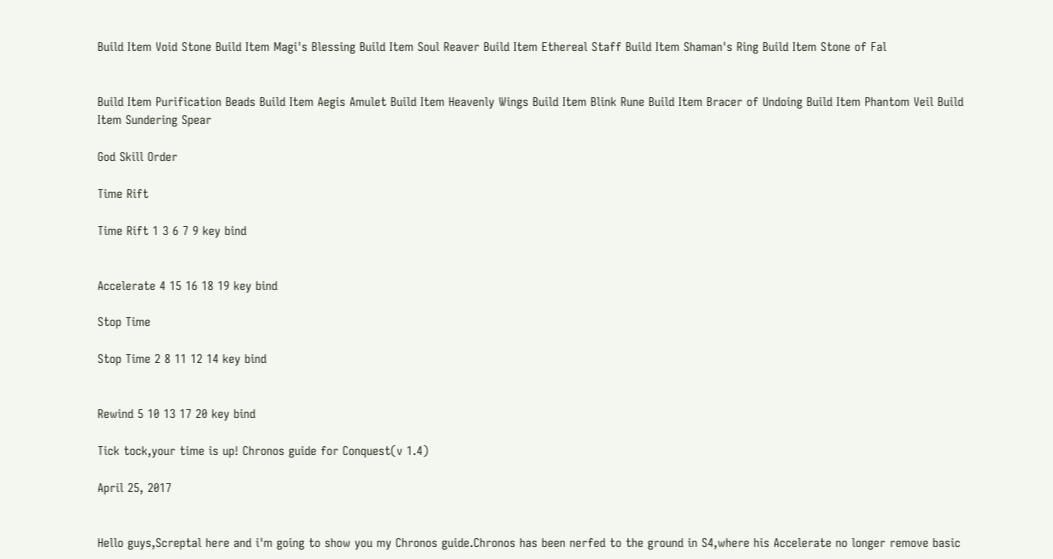Build Item Void Stone Build Item Magi's Blessing Build Item Soul Reaver Build Item Ethereal Staff Build Item Shaman's Ring Build Item Stone of Fal


Build Item Purification Beads Build Item Aegis Amulet Build Item Heavenly Wings Build Item Blink Rune Build Item Bracer of Undoing Build Item Phantom Veil Build Item Sundering Spear

God Skill Order

Time Rift

Time Rift 1 3 6 7 9 key bind


Accelerate 4 15 16 18 19 key bind

Stop Time

Stop Time 2 8 11 12 14 key bind


Rewind 5 10 13 17 20 key bind

Tick tock,your time is up! Chronos guide for Conquest(v 1.4)

April 25, 2017


Hello guys,Screptal here and i'm going to show you my Chronos guide.Chronos has been nerfed to the ground in S4,where his Accelerate no longer remove basic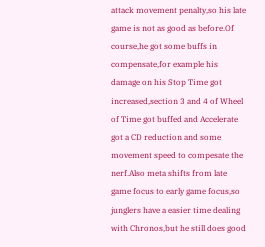attack movement penalty,so his late game is not as good as before.Of course,he got some buffs in compensate,for example his damage on his Stop Time got increased,section 3 and 4 of Wheel of Time got buffed and Accelerate got a CD reduction and some movement speed to compesate the nerf.Also meta shifts from late game focus to early game focus,so junglers have a easier time dealing with Chronos,but he still does good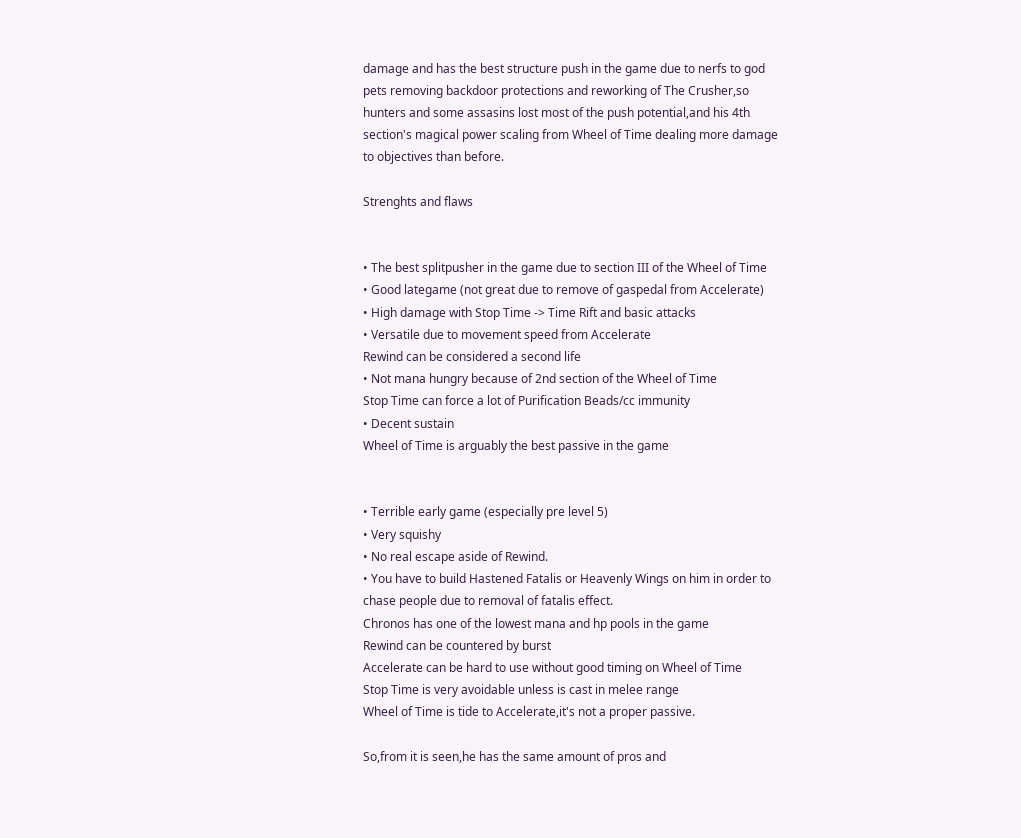damage and has the best structure push in the game due to nerfs to god pets removing backdoor protections and reworking of The Crusher,so hunters and some assasins lost most of the push potential,and his 4th section's magical power scaling from Wheel of Time dealing more damage to objectives than before.

Strenghts and flaws


• The best splitpusher in the game due to section III of the Wheel of Time
• Good lategame (not great due to remove of gaspedal from Accelerate)
• High damage with Stop Time -> Time Rift and basic attacks
• Versatile due to movement speed from Accelerate
Rewind can be considered a second life
• Not mana hungry because of 2nd section of the Wheel of Time
Stop Time can force a lot of Purification Beads/cc immunity
• Decent sustain
Wheel of Time is arguably the best passive in the game


• Terrible early game (especially pre level 5)
• Very squishy
• No real escape aside of Rewind.
• You have to build Hastened Fatalis or Heavenly Wings on him in order to chase people due to removal of fatalis effect.
Chronos has one of the lowest mana and hp pools in the game
Rewind can be countered by burst
Accelerate can be hard to use without good timing on Wheel of Time
Stop Time is very avoidable unless is cast in melee range
Wheel of Time is tide to Accelerate,it's not a proper passive.

So,from it is seen,he has the same amount of pros and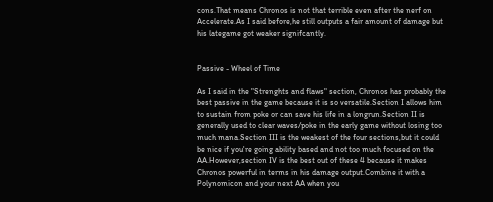cons.That means Chronos is not that terrible even after the nerf on Accelerate.As I said before,he still outputs a fair amount of damage but his lategame got weaker signifcantly.


Passive - Wheel of Time

As I said in the "Strenghts and flaws" section, Chronos has probably the best passive in the game because it is so versatile.Section I allows him to sustain from poke or can save his life in a longrun.Section II is generally used to clear waves/poke in the early game without losing too much mana.Section III is the weakest of the four sections,but it could be nice if you're going ability based and not too much focused on the AA.However,section IV is the best out of these 4 because it makes Chronos powerful in terms in his damage output.Combine it with a Polynomicon and your next AA when you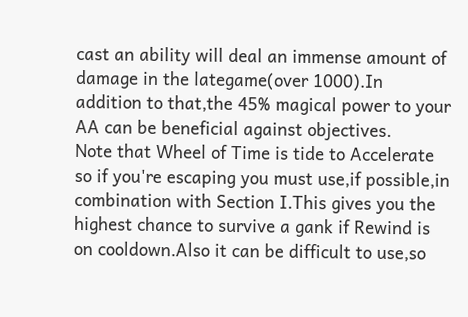cast an ability will deal an immense amount of damage in the lategame(over 1000).In addition to that,the 45% magical power to your AA can be beneficial against objectives.
Note that Wheel of Time is tide to Accelerate so if you're escaping you must use,if possible,in combination with Section I.This gives you the highest chance to survive a gank if Rewind is on cooldown.Also it can be difficult to use,so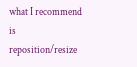what I recommend is reposition/resize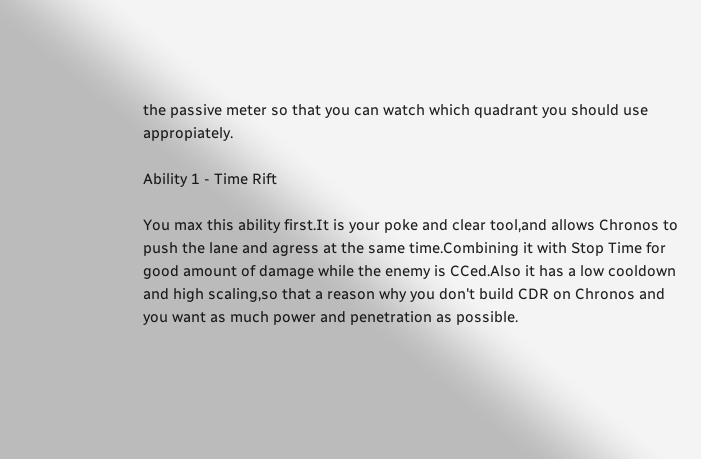the passive meter so that you can watch which quadrant you should use appropiately.

Ability 1 - Time Rift

You max this ability first.It is your poke and clear tool,and allows Chronos to push the lane and agress at the same time.Combining it with Stop Time for good amount of damage while the enemy is CCed.Also it has a low cooldown and high scaling,so that a reason why you don't build CDR on Chronos and you want as much power and penetration as possible.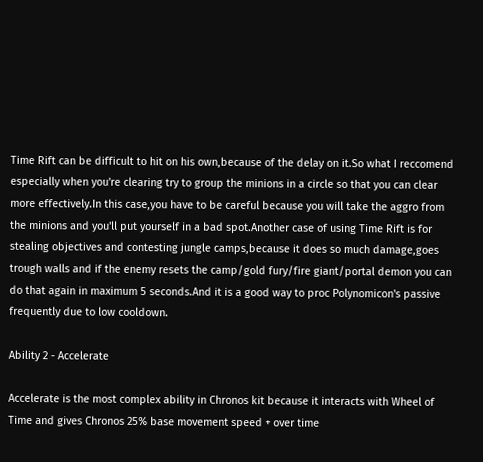Time Rift can be difficult to hit on his own,because of the delay on it.So what I reccomend especially when you're clearing try to group the minions in a circle so that you can clear more effectively.In this case,you have to be careful because you will take the aggro from the minions and you'll put yourself in a bad spot.Another case of using Time Rift is for stealing objectives and contesting jungle camps,because it does so much damage,goes trough walls and if the enemy resets the camp/gold fury/fire giant/portal demon you can do that again in maximum 5 seconds.And it is a good way to proc Polynomicon's passive frequently due to low cooldown.

Ability 2 - Accelerate

Accelerate is the most complex ability in Chronos kit because it interacts with Wheel of Time and gives Chronos 25% base movement speed + over time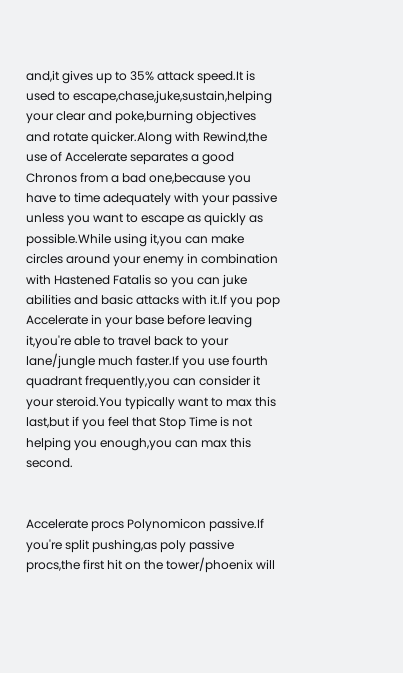and,it gives up to 35% attack speed.It is used to escape,chase,juke,sustain,helping your clear and poke,burning objectives and rotate quicker.Along with Rewind,the use of Accelerate separates a good Chronos from a bad one,because you have to time adequately with your passive unless you want to escape as quickly as possible.While using it,you can make circles around your enemy in combination with Hastened Fatalis so you can juke abilities and basic attacks with it.If you pop Accelerate in your base before leaving it,you're able to travel back to your lane/jungle much faster.If you use fourth quadrant frequently,you can consider it your steroid.You typically want to max this last,but if you feel that Stop Time is not helping you enough,you can max this second.


Accelerate procs Polynomicon passive.If you're split pushing,as poly passive procs,the first hit on the tower/phoenix will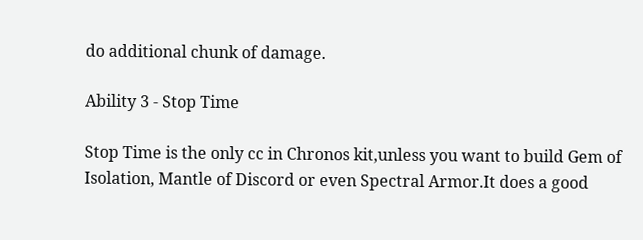do additional chunk of damage.

Ability 3 - Stop Time

Stop Time is the only cc in Chronos kit,unless you want to build Gem of Isolation, Mantle of Discord or even Spectral Armor.It does a good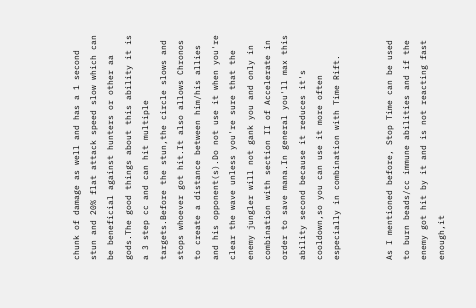chunk of damage as well and has a 1 second stun and 20% flat attack speed slow which can be beneficial against hunters or other aa gods.The good things about this ability it is a 3 step cc and can hit multiple targets.Before the stun,the circle slows and stops whoever got hit.It also allows Chronos to create a distance between him/his allies and his opponent(s).Do not use it when you're clear the wave unless you're sure that the enemy jungler will not gank you and only in combination with section II of Accelerate in order to save mana.In general you'll max this ability second because it reduces it's cooldown,so you can use it more often especially in combination with Time Rift.


As I mentioned before, Stop Time can be used to burn beads/cc immune abilities and if the enemy got hit by it and is not reacting fast enough,it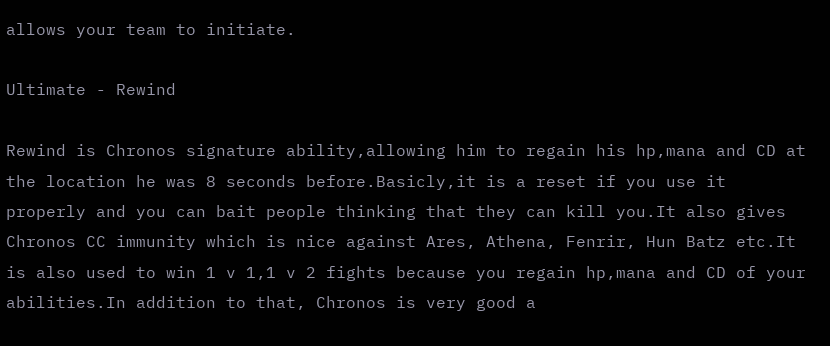allows your team to initiate.

Ultimate - Rewind

Rewind is Chronos signature ability,allowing him to regain his hp,mana and CD at the location he was 8 seconds before.Basicly,it is a reset if you use it properly and you can bait people thinking that they can kill you.It also gives Chronos CC immunity which is nice against Ares, Athena, Fenrir, Hun Batz etc.It is also used to win 1 v 1,1 v 2 fights because you regain hp,mana and CD of your abilities.In addition to that, Chronos is very good a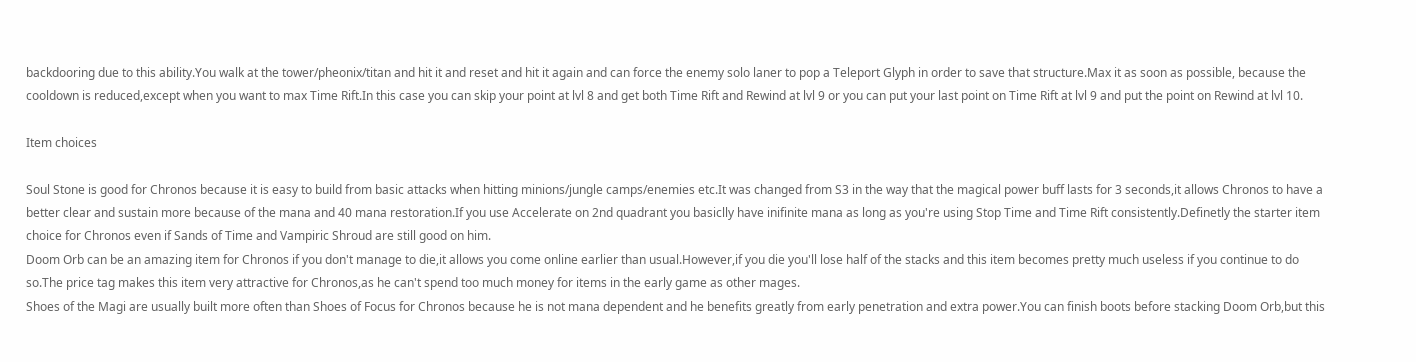backdooring due to this ability.You walk at the tower/pheonix/titan and hit it and reset and hit it again and can force the enemy solo laner to pop a Teleport Glyph in order to save that structure.Max it as soon as possible, because the cooldown is reduced,except when you want to max Time Rift.In this case you can skip your point at lvl 8 and get both Time Rift and Rewind at lvl 9 or you can put your last point on Time Rift at lvl 9 and put the point on Rewind at lvl 10.

Item choices

Soul Stone is good for Chronos because it is easy to build from basic attacks when hitting minions/jungle camps/enemies etc.It was changed from S3 in the way that the magical power buff lasts for 3 seconds,it allows Chronos to have a better clear and sustain more because of the mana and 40 mana restoration.If you use Accelerate on 2nd quadrant you basiclly have inifinite mana as long as you're using Stop Time and Time Rift consistently.Definetly the starter item choice for Chronos even if Sands of Time and Vampiric Shroud are still good on him.
Doom Orb can be an amazing item for Chronos if you don't manage to die,it allows you come online earlier than usual.However,if you die you'll lose half of the stacks and this item becomes pretty much useless if you continue to do so.The price tag makes this item very attractive for Chronos,as he can't spend too much money for items in the early game as other mages.
Shoes of the Magi are usually built more often than Shoes of Focus for Chronos because he is not mana dependent and he benefits greatly from early penetration and extra power.You can finish boots before stacking Doom Orb,but this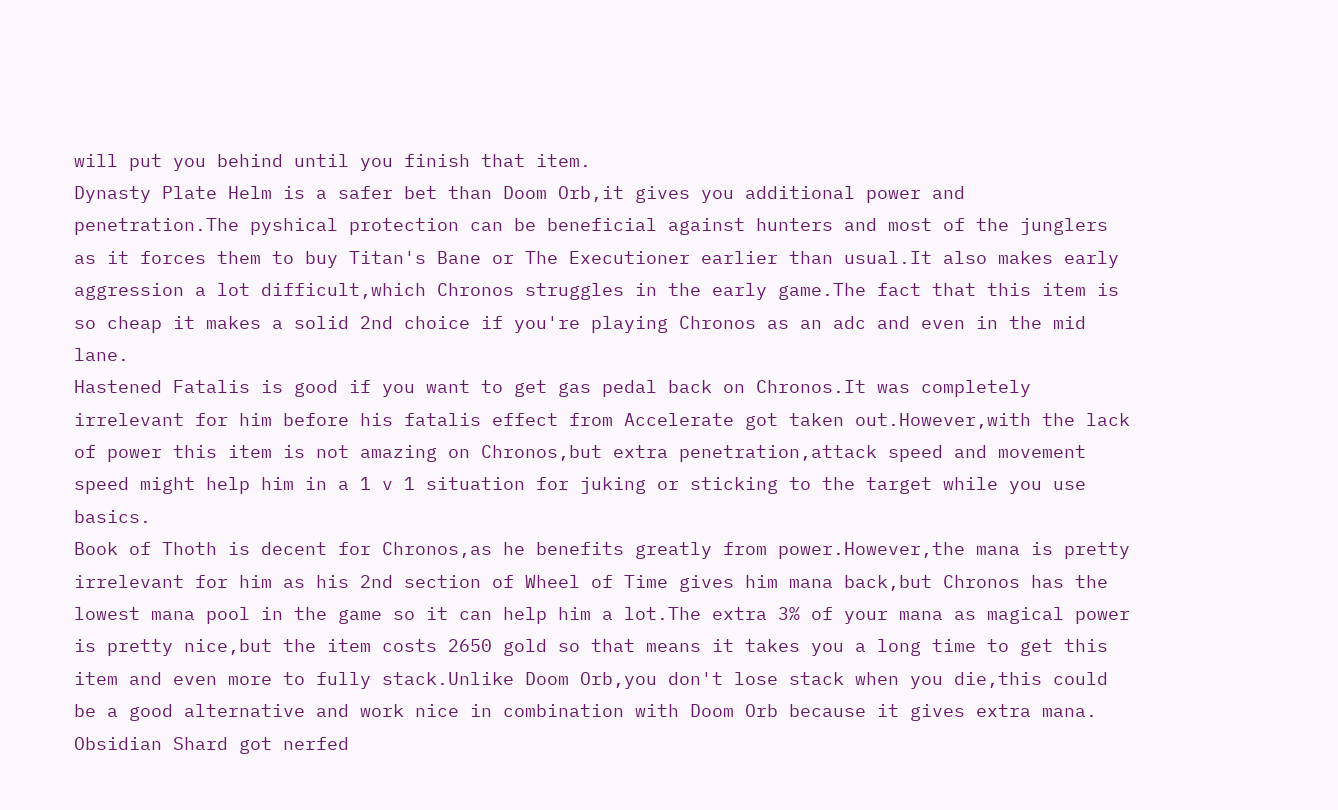will put you behind until you finish that item.
Dynasty Plate Helm is a safer bet than Doom Orb,it gives you additional power and penetration.The pyshical protection can be beneficial against hunters and most of the junglers as it forces them to buy Titan's Bane or The Executioner earlier than usual.It also makes early aggression a lot difficult,which Chronos struggles in the early game.The fact that this item is so cheap it makes a solid 2nd choice if you're playing Chronos as an adc and even in the mid lane.
Hastened Fatalis is good if you want to get gas pedal back on Chronos.It was completely irrelevant for him before his fatalis effect from Accelerate got taken out.However,with the lack of power this item is not amazing on Chronos,but extra penetration,attack speed and movement speed might help him in a 1 v 1 situation for juking or sticking to the target while you use basics.
Book of Thoth is decent for Chronos,as he benefits greatly from power.However,the mana is pretty irrelevant for him as his 2nd section of Wheel of Time gives him mana back,but Chronos has the lowest mana pool in the game so it can help him a lot.The extra 3% of your mana as magical power is pretty nice,but the item costs 2650 gold so that means it takes you a long time to get this item and even more to fully stack.Unlike Doom Orb,you don't lose stack when you die,this could be a good alternative and work nice in combination with Doom Orb because it gives extra mana.
Obsidian Shard got nerfed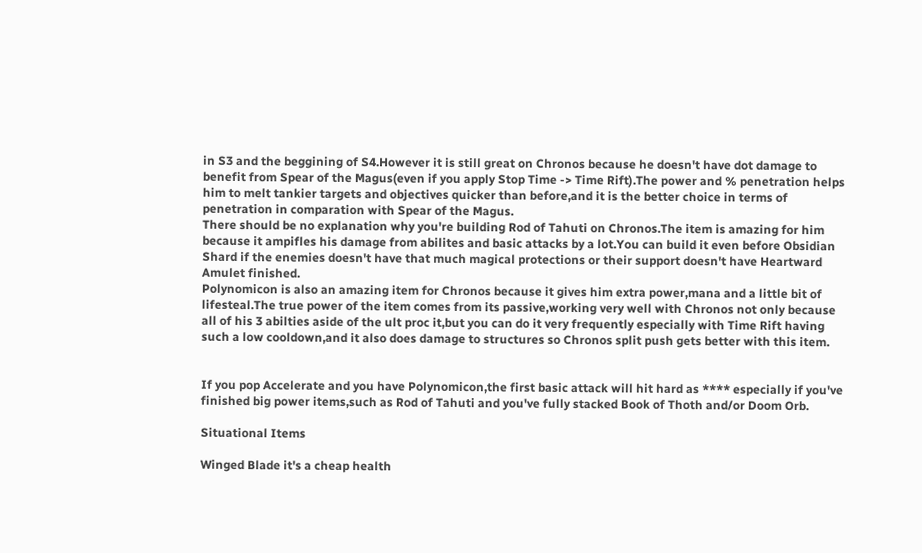in S3 and the beggining of S4.However it is still great on Chronos because he doesn't have dot damage to benefit from Spear of the Magus(even if you apply Stop Time -> Time Rift).The power and % penetration helps him to melt tankier targets and objectives quicker than before,and it is the better choice in terms of penetration in comparation with Spear of the Magus.
There should be no explanation why you're building Rod of Tahuti on Chronos.The item is amazing for him because it ampifles his damage from abilites and basic attacks by a lot.You can build it even before Obsidian Shard if the enemies doesn't have that much magical protections or their support doesn't have Heartward Amulet finished.
Polynomicon is also an amazing item for Chronos because it gives him extra power,mana and a little bit of lifesteal.The true power of the item comes from its passive,working very well with Chronos not only because all of his 3 abilties aside of the ult proc it,but you can do it very frequently especially with Time Rift having such a low cooldown,and it also does damage to structures so Chronos split push gets better with this item.


If you pop Accelerate and you have Polynomicon,the first basic attack will hit hard as **** especially if you've finished big power items,such as Rod of Tahuti and you've fully stacked Book of Thoth and/or Doom Orb.

Situational Items

Winged Blade it's a cheap health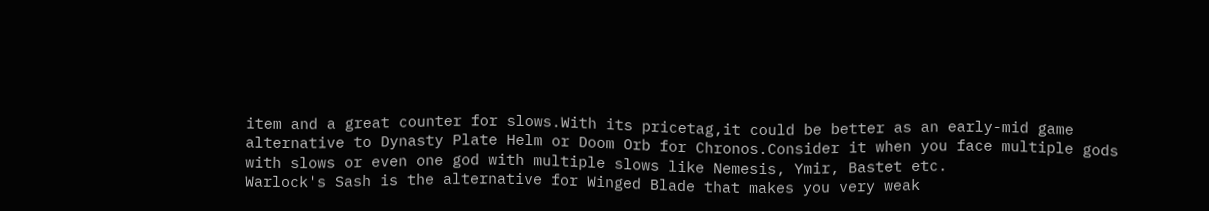item and a great counter for slows.With its pricetag,it could be better as an early-mid game alternative to Dynasty Plate Helm or Doom Orb for Chronos.Consider it when you face multiple gods with slows or even one god with multiple slows like Nemesis, Ymir, Bastet etc.
Warlock's Sash is the alternative for Winged Blade that makes you very weak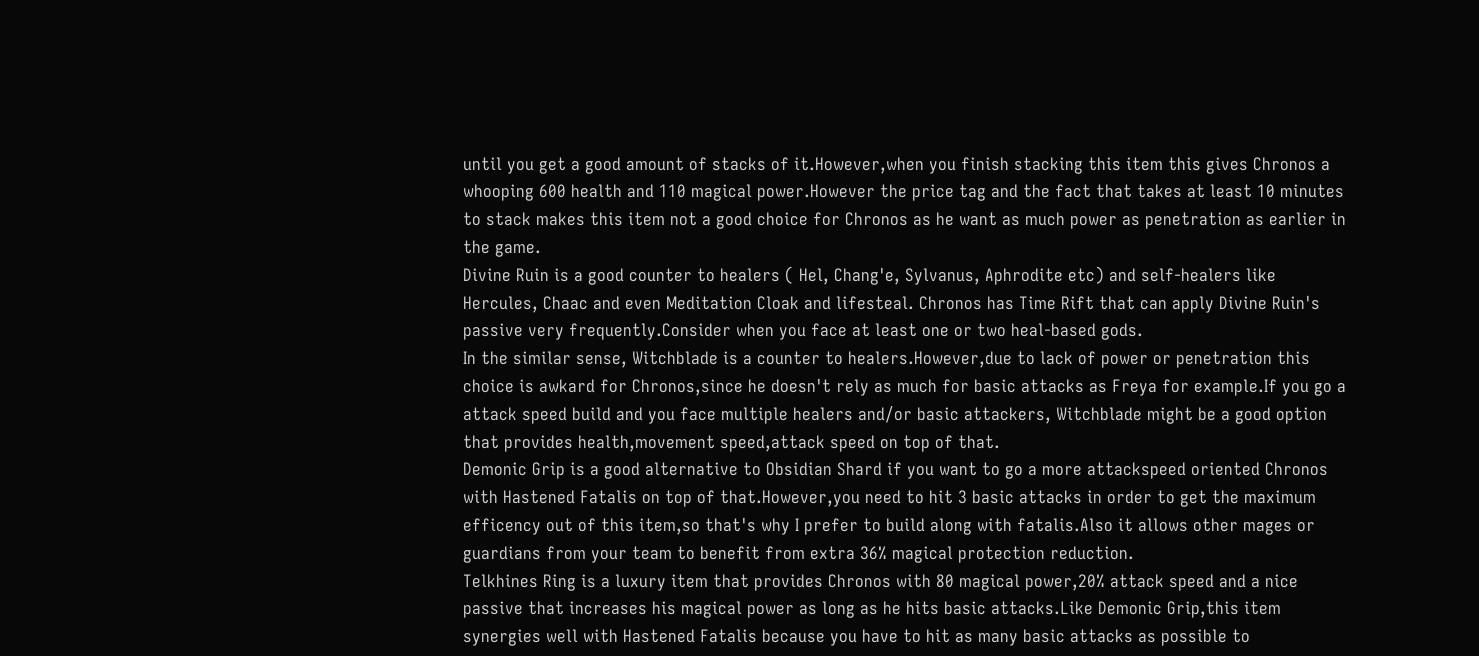until you get a good amount of stacks of it.However,when you finish stacking this item this gives Chronos a whooping 600 health and 110 magical power.However the price tag and the fact that takes at least 10 minutes to stack makes this item not a good choice for Chronos as he want as much power as penetration as earlier in the game.
Divine Ruin is a good counter to healers ( Hel, Chang'e, Sylvanus, Aphrodite etc) and self-healers like Hercules, Chaac and even Meditation Cloak and lifesteal. Chronos has Time Rift that can apply Divine Ruin's passive very frequently.Consider when you face at least one or two heal-based gods.
In the similar sense, Witchblade is a counter to healers.However,due to lack of power or penetration this choice is awkard for Chronos,since he doesn't rely as much for basic attacks as Freya for example.If you go a attack speed build and you face multiple healers and/or basic attackers, Witchblade might be a good option that provides health,movement speed,attack speed on top of that.
Demonic Grip is a good alternative to Obsidian Shard if you want to go a more attackspeed oriented Chronos with Hastened Fatalis on top of that.However,you need to hit 3 basic attacks in order to get the maximum efficency out of this item,so that's why I prefer to build along with fatalis.Also it allows other mages or guardians from your team to benefit from extra 36% magical protection reduction.
Telkhines Ring is a luxury item that provides Chronos with 80 magical power,20% attack speed and a nice passive that increases his magical power as long as he hits basic attacks.Like Demonic Grip,this item synergies well with Hastened Fatalis because you have to hit as many basic attacks as possible to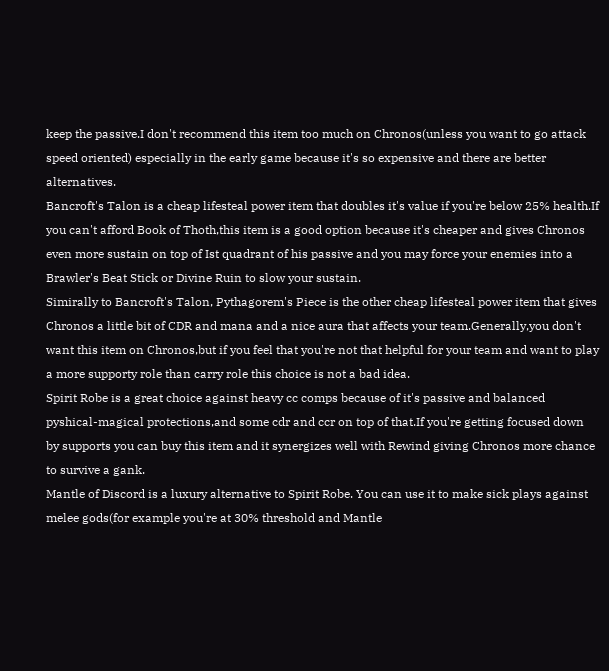keep the passive.I don't recommend this item too much on Chronos(unless you want to go attack speed oriented) especially in the early game because it's so expensive and there are better alternatives.
Bancroft's Talon is a cheap lifesteal power item that doubles it's value if you're below 25% health.If you can't afford Book of Thoth,this item is a good option because it's cheaper and gives Chronos even more sustain on top of Ist quadrant of his passive and you may force your enemies into a Brawler's Beat Stick or Divine Ruin to slow your sustain.
Simirally to Bancroft's Talon, Pythagorem's Piece is the other cheap lifesteal power item that gives Chronos a little bit of CDR and mana and a nice aura that affects your team.Generally,you don't want this item on Chronos,but if you feel that you're not that helpful for your team and want to play a more supporty role than carry role this choice is not a bad idea.
Spirit Robe is a great choice against heavy cc comps because of it's passive and balanced pyshical-magical protections,and some cdr and ccr on top of that.If you're getting focused down by supports you can buy this item and it synergizes well with Rewind giving Chronos more chance to survive a gank.
Mantle of Discord is a luxury alternative to Spirit Robe. You can use it to make sick plays against melee gods(for example you're at 30% threshold and Mantle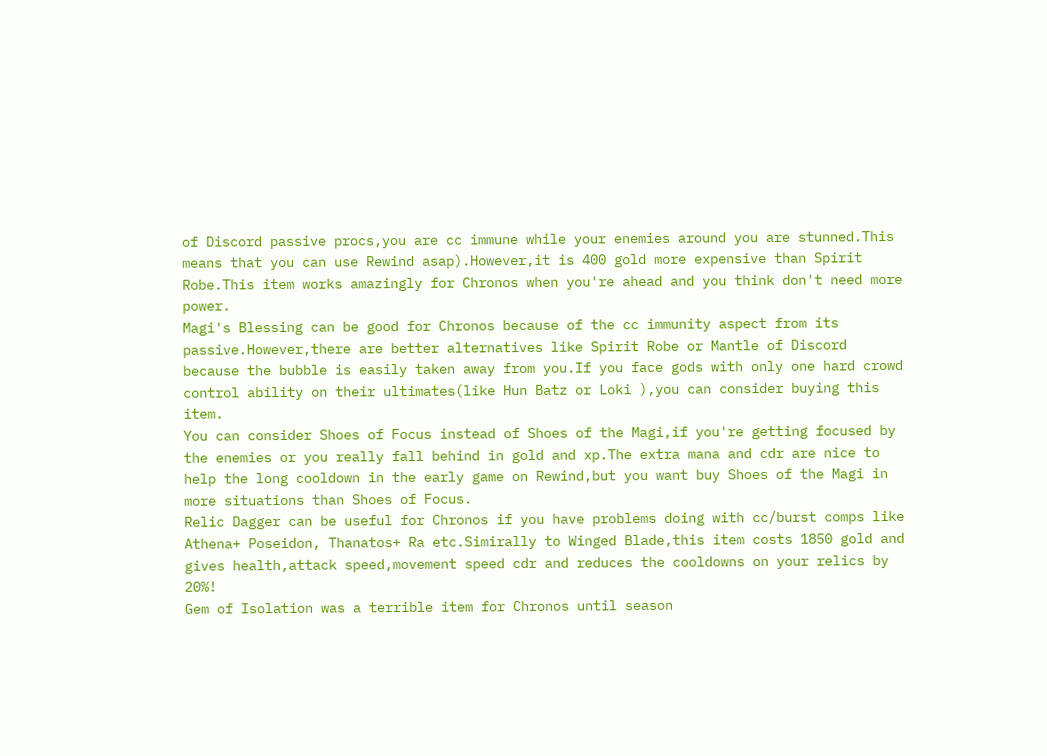of Discord passive procs,you are cc immune while your enemies around you are stunned.This means that you can use Rewind asap).However,it is 400 gold more expensive than Spirit Robe.This item works amazingly for Chronos when you're ahead and you think don't need more power.
Magi's Blessing can be good for Chronos because of the cc immunity aspect from its passive.However,there are better alternatives like Spirit Robe or Mantle of Discord because the bubble is easily taken away from you.If you face gods with only one hard crowd control ability on their ultimates(like Hun Batz or Loki ),you can consider buying this item.
You can consider Shoes of Focus instead of Shoes of the Magi,if you're getting focused by the enemies or you really fall behind in gold and xp.The extra mana and cdr are nice to help the long cooldown in the early game on Rewind,but you want buy Shoes of the Magi in more situations than Shoes of Focus.
Relic Dagger can be useful for Chronos if you have problems doing with cc/burst comps like Athena+ Poseidon, Thanatos+ Ra etc.Simirally to Winged Blade,this item costs 1850 gold and gives health,attack speed,movement speed cdr and reduces the cooldowns on your relics by 20%!
Gem of Isolation was a terrible item for Chronos until season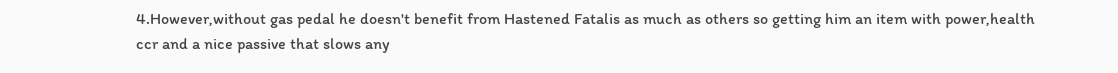4.However,without gas pedal he doesn't benefit from Hastened Fatalis as much as others so getting him an item with power,health ccr and a nice passive that slows any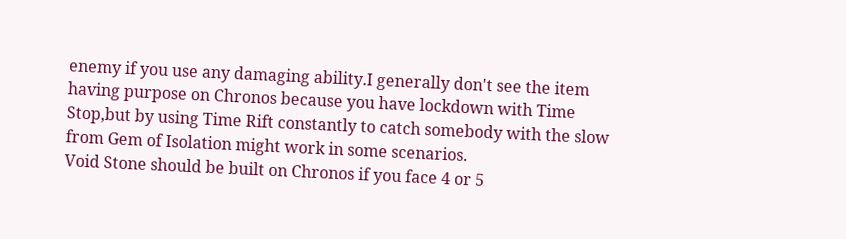enemy if you use any damaging ability.I generally don't see the item having purpose on Chronos because you have lockdown with Time Stop,but by using Time Rift constantly to catch somebody with the slow from Gem of Isolation might work in some scenarios.
Void Stone should be built on Chronos if you face 4 or 5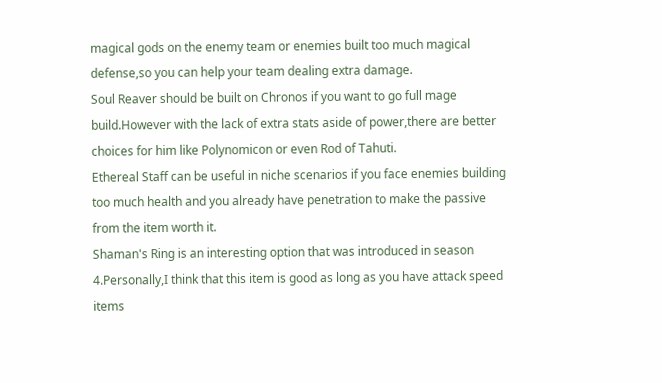magical gods on the enemy team or enemies built too much magical defense,so you can help your team dealing extra damage.
Soul Reaver should be built on Chronos if you want to go full mage build.However with the lack of extra stats aside of power,there are better choices for him like Polynomicon or even Rod of Tahuti.
Ethereal Staff can be useful in niche scenarios if you face enemies building too much health and you already have penetration to make the passive from the item worth it.
Shaman's Ring is an interesting option that was introduced in season 4.Personally,I think that this item is good as long as you have attack speed items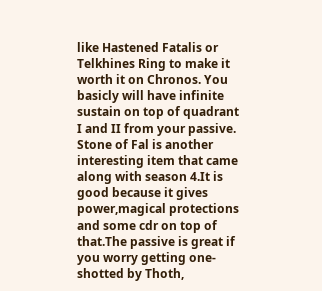like Hastened Fatalis or Telkhines Ring to make it worth it on Chronos. You basicly will have infinite sustain on top of quadrant I and II from your passive.
Stone of Fal is another interesting item that came along with season 4.It is good because it gives power,magical protections and some cdr on top of that.The passive is great if you worry getting one-shotted by Thoth,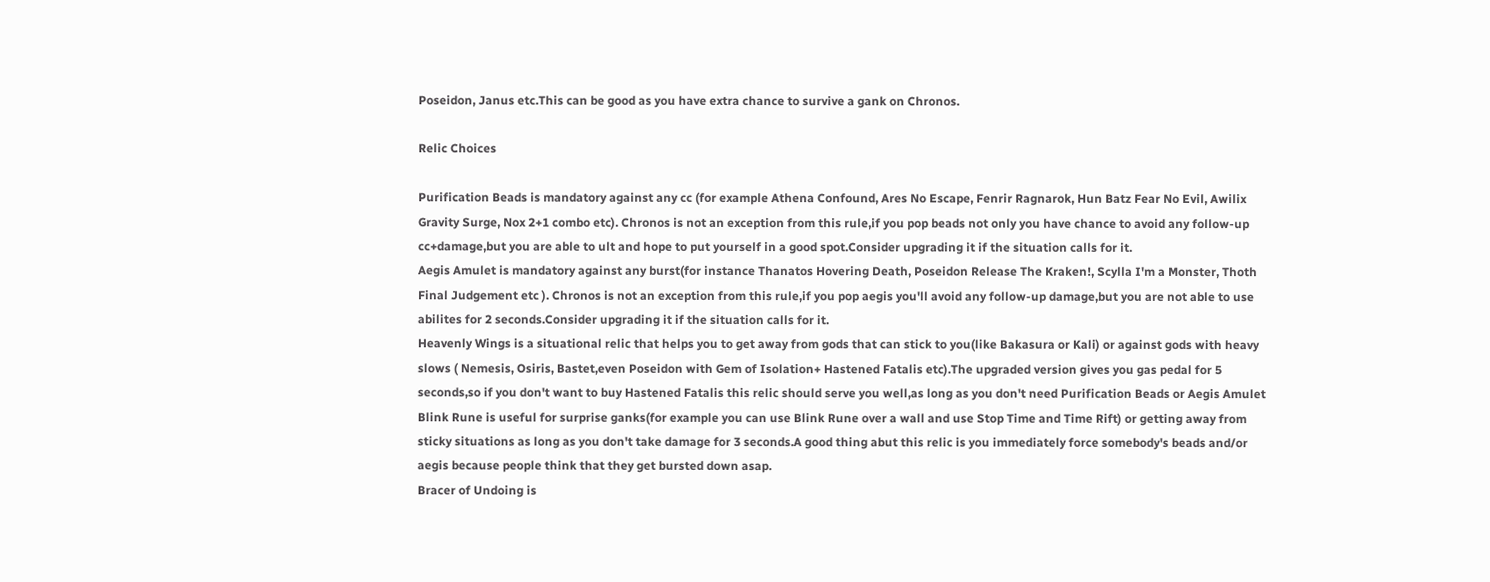Poseidon, Janus etc.This can be good as you have extra chance to survive a gank on Chronos.

Relic Choices

Purification Beads is mandatory against any cc (for example Athena Confound, Ares No Escape, Fenrir Ragnarok, Hun Batz Fear No Evil, Awilix Gravity Surge, Nox 2+1 combo etc). Chronos is not an exception from this rule,if you pop beads not only you have chance to avoid any follow-up cc+damage,but you are able to ult and hope to put yourself in a good spot.Consider upgrading it if the situation calls for it.
Aegis Amulet is mandatory against any burst(for instance Thanatos Hovering Death, Poseidon Release The Kraken!, Scylla I'm a Monster, Thoth Final Judgement etc ). Chronos is not an exception from this rule,if you pop aegis you'll avoid any follow-up damage,but you are not able to use abilites for 2 seconds.Consider upgrading it if the situation calls for it.
Heavenly Wings is a situational relic that helps you to get away from gods that can stick to you(like Bakasura or Kali) or against gods with heavy slows ( Nemesis, Osiris, Bastet,even Poseidon with Gem of Isolation+ Hastened Fatalis etc).The upgraded version gives you gas pedal for 5 seconds,so if you don't want to buy Hastened Fatalis this relic should serve you well,as long as you don't need Purification Beads or Aegis Amulet
Blink Rune is useful for surprise ganks(for example you can use Blink Rune over a wall and use Stop Time and Time Rift) or getting away from sticky situations as long as you don't take damage for 3 seconds.A good thing abut this relic is you immediately force somebody's beads and/or aegis because people think that they get bursted down asap.
Bracer of Undoing is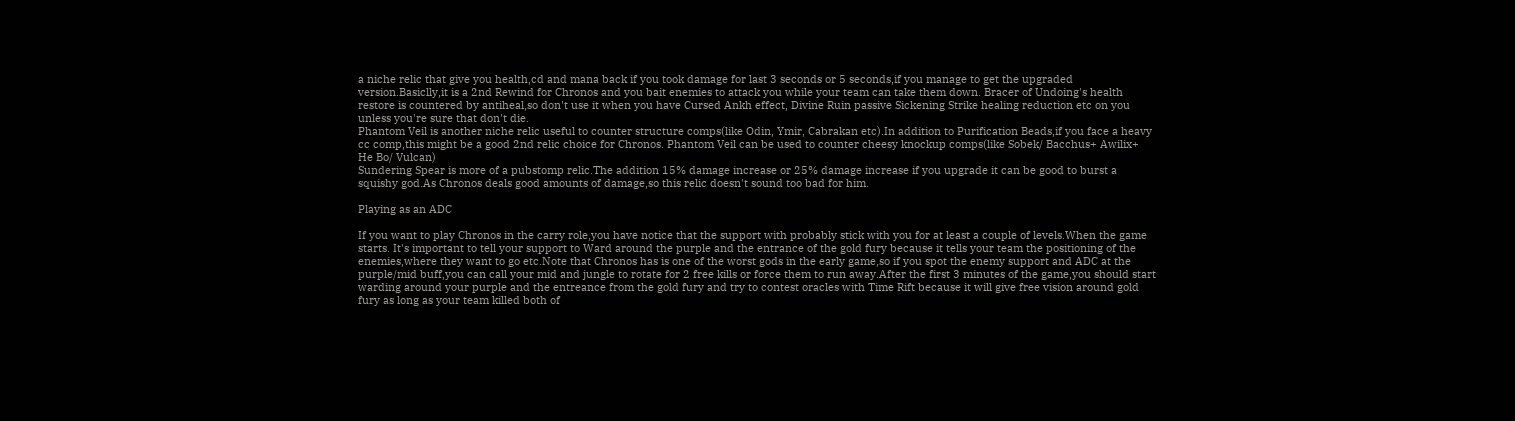a niche relic that give you health,cd and mana back if you took damage for last 3 seconds or 5 seconds,if you manage to get the upgraded version.Basiclly,it is a 2nd Rewind for Chronos and you bait enemies to attack you while your team can take them down. Bracer of Undoing's health restore is countered by antiheal,so don't use it when you have Cursed Ankh effect, Divine Ruin passive Sickening Strike healing reduction etc on you unless you're sure that don't die.
Phantom Veil is another niche relic useful to counter structure comps(like Odin, Ymir, Cabrakan etc).In addition to Purification Beads,if you face a heavy cc comp,this might be a good 2nd relic choice for Chronos. Phantom Veil can be used to counter cheesy knockup comps(like Sobek/ Bacchus+ Awilix+ He Bo/ Vulcan)
Sundering Spear is more of a pubstomp relic.The addition 15% damage increase or 25% damage increase if you upgrade it can be good to burst a squishy god.As Chronos deals good amounts of damage,so this relic doesn't sound too bad for him.

Playing as an ADC

If you want to play Chronos in the carry role,you have notice that the support with probably stick with you for at least a couple of levels.When the game starts. It's important to tell your support to Ward around the purple and the entrance of the gold fury because it tells your team the positioning of the enemies,where they want to go etc.Note that Chronos has is one of the worst gods in the early game,so if you spot the enemy support and ADC at the purple/mid buff,you can call your mid and jungle to rotate for 2 free kills or force them to run away.After the first 3 minutes of the game,you should start warding around your purple and the entreance from the gold fury and try to contest oracles with Time Rift because it will give free vision around gold fury as long as your team killed both of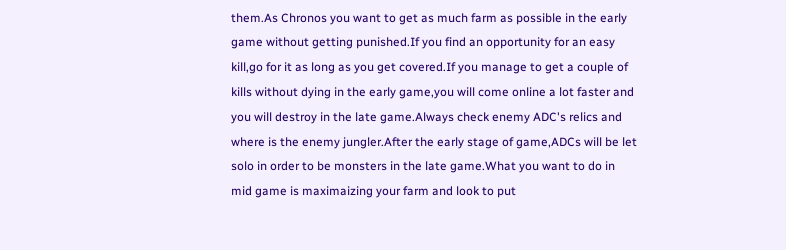them.As Chronos you want to get as much farm as possible in the early game without getting punished.If you find an opportunity for an easy kill,go for it as long as you get covered.If you manage to get a couple of kills without dying in the early game,you will come online a lot faster and you will destroy in the late game.Always check enemy ADC's relics and where is the enemy jungler.After the early stage of game,ADCs will be let solo in order to be monsters in the late game.What you want to do in mid game is maximaizing your farm and look to put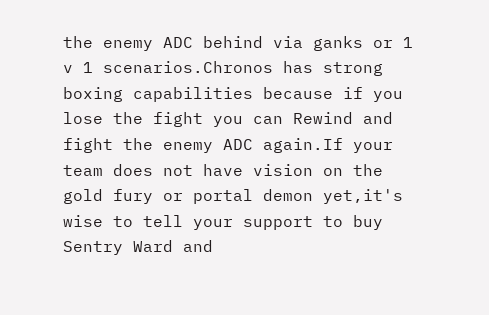the enemy ADC behind via ganks or 1 v 1 scenarios.Chronos has strong boxing capabilities because if you lose the fight you can Rewind and fight the enemy ADC again.If your team does not have vision on the gold fury or portal demon yet,it's wise to tell your support to buy Sentry Ward and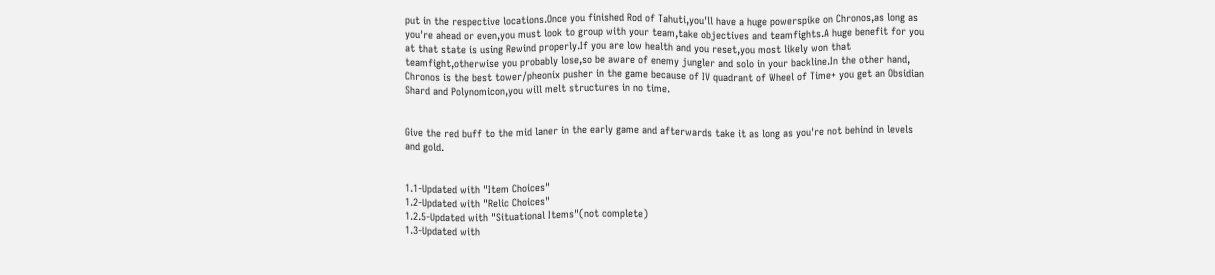put in the respective locations.Once you finished Rod of Tahuti,you'll have a huge powerspike on Chronos,as long as you're ahead or even,you must look to group with your team,take objectives and teamfights.A huge benefit for you at that state is using Rewind properly.If you are low health and you reset,you most likely won that teamfight,otherwise you probably lose,so be aware of enemy jungler and solo in your backline.In the other hand, Chronos is the best tower/pheonix pusher in the game because of IV quadrant of Wheel of Time+ you get an Obsidian Shard and Polynomicon,you will melt structures in no time.


Give the red buff to the mid laner in the early game and afterwards take it as long as you're not behind in levels and gold.


1.1-Updated with "Item Choices"
1.2-Updated with "Relic Choices"
1.2.5-Updated with "Situational Items"(not complete)
1.3-Updated with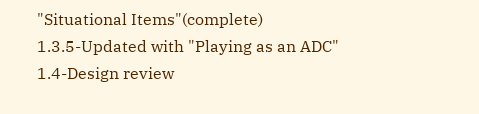"Situational Items"(complete)
1.3.5-Updated with "Playing as an ADC"
1.4-Design review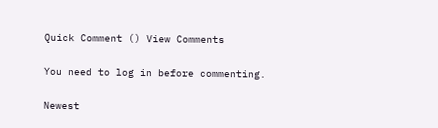Quick Comment () View Comments

You need to log in before commenting.

Newest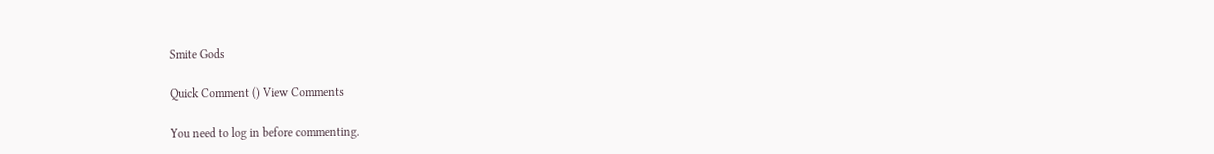Smite Gods

Quick Comment () View Comments

You need to log in before commenting.